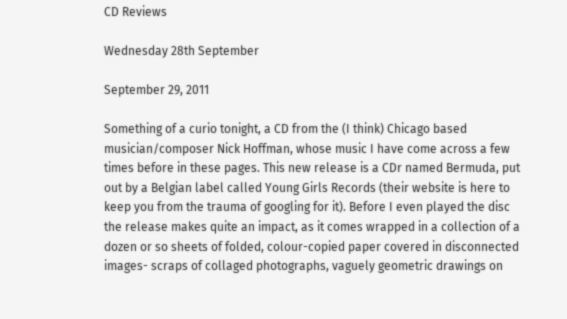CD Reviews

Wednesday 28th September

September 29, 2011

Something of a curio tonight, a CD from the (I think) Chicago based musician/composer Nick Hoffman, whose music I have come across a few times before in these pages. This new release is a CDr named Bermuda, put out by a Belgian label called Young Girls Records (their website is here to keep you from the trauma of googling for it). Before I even played the disc the release makes quite an impact, as it comes wrapped in a collection of a dozen or so sheets of folded, colour-copied paper covered in disconnected images- scraps of collaged photographs, vaguely geometric drawings on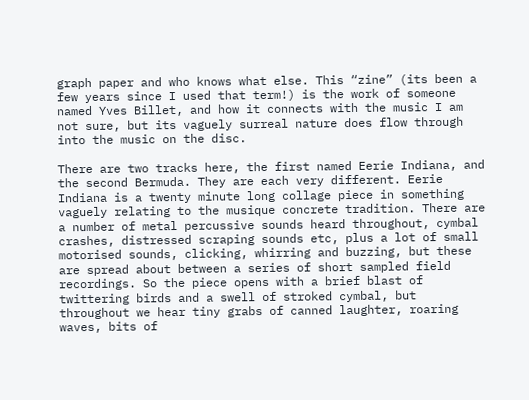graph paper and who knows what else. This “zine” (its been a few years since I used that term!) is the work of someone named Yves Billet, and how it connects with the music I am not sure, but its vaguely surreal nature does flow through into the music on the disc.

There are two tracks here, the first named Eerie Indiana, and the second Bermuda. They are each very different. Eerie Indiana is a twenty minute long collage piece in something vaguely relating to the musique concrete tradition. There are a number of metal percussive sounds heard throughout, cymbal crashes, distressed scraping sounds etc, plus a lot of small motorised sounds, clicking, whirring and buzzing, but these are spread about between a series of short sampled field recordings. So the piece opens with a brief blast of twittering birds and a swell of stroked cymbal, but throughout we hear tiny grabs of canned laughter, roaring waves, bits of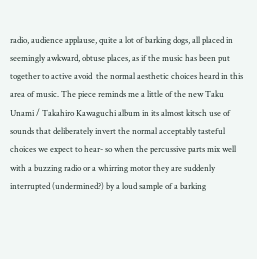radio, audience applause, quite a lot of barking dogs, all placed in seemingly awkward, obtuse places, as if the music has been put together to active avoid  the normal aesthetic choices heard in this area of music. The piece reminds me a little of the new Taku Unami / Takahiro Kawaguchi album in its almost kitsch use of sounds that deliberately invert the normal acceptably tasteful choices we expect to hear- so when the percussive parts mix well with a buzzing radio or a whirring motor they are suddenly interrupted (undermined?) by a loud sample of a barking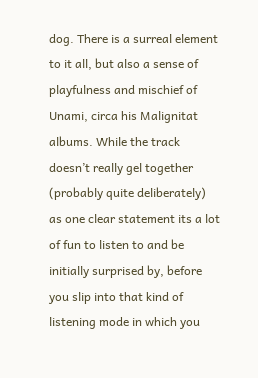dog. There is a surreal element to it all, but also a sense of playfulness and mischief of Unami, circa his Malignitat albums. While the track doesn’t really gel together (probably quite deliberately) as one clear statement its a lot of fun to listen to and be initially surprised by, before you slip into that kind of listening mode in which you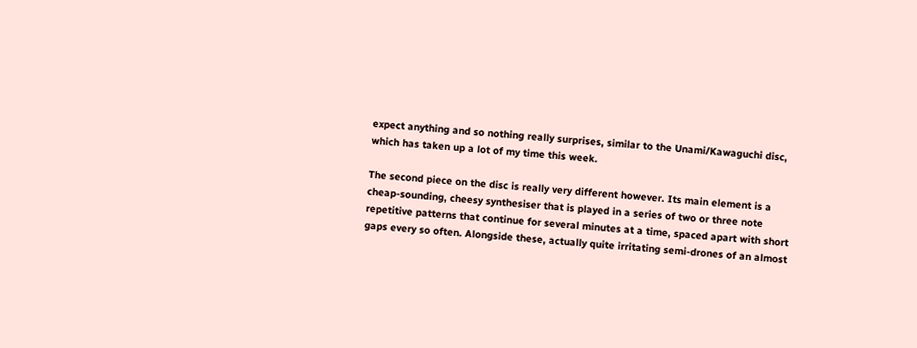expect anything and so nothing really surprises, similar to the Unami/Kawaguchi disc, which has taken up a lot of my time this week.

The second piece on the disc is really very different however. Its main element is a cheap-sounding, cheesy synthesiser that is played in a series of two or three note repetitive patterns that continue for several minutes at a time, spaced apart with short gaps every so often. Alongside these, actually quite irritating semi-drones of an almost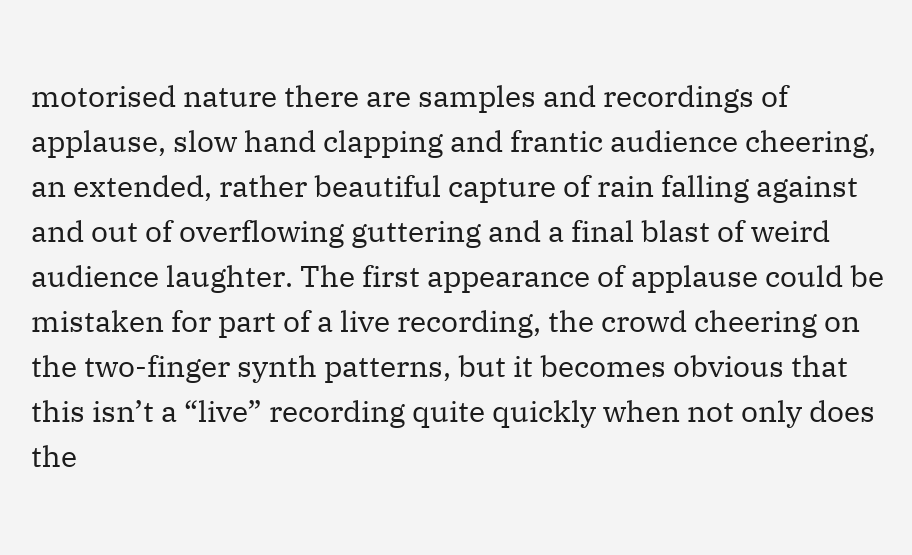motorised nature there are samples and recordings of applause, slow hand clapping and frantic audience cheering, an extended, rather beautiful capture of rain falling against and out of overflowing guttering and a final blast of weird audience laughter. The first appearance of applause could be mistaken for part of a live recording, the crowd cheering on the two-finger synth patterns, but it becomes obvious that this isn’t a “live” recording quite quickly when not only does the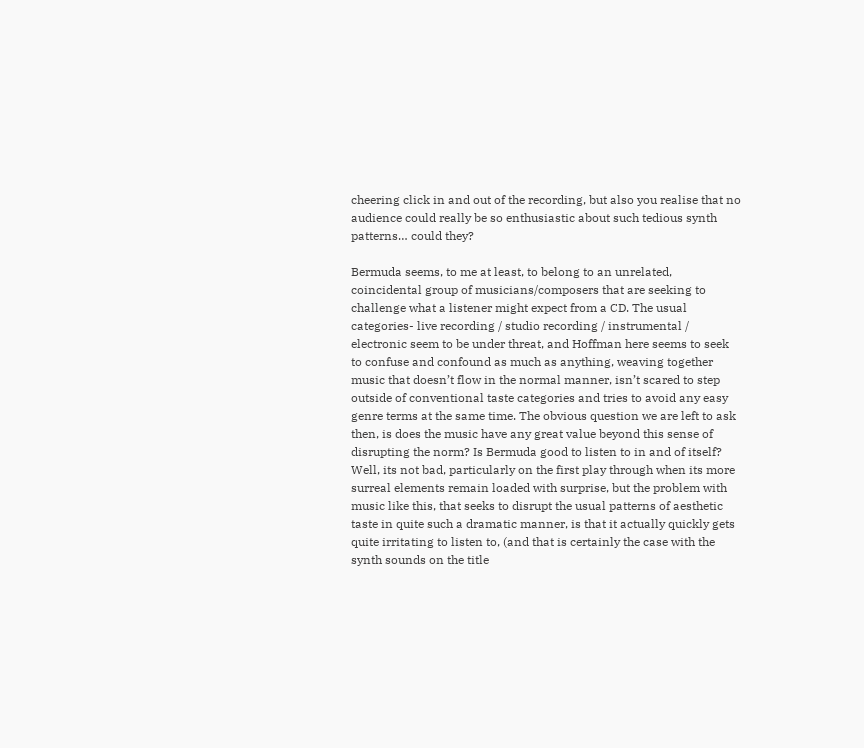cheering click in and out of the recording, but also you realise that no audience could really be so enthusiastic about such tedious synth patterns… could they?

Bermuda seems, to me at least, to belong to an unrelated, coincidental group of musicians/composers that are seeking to challenge what a listener might expect from a CD. The usual categories- live recording / studio recording / instrumental / electronic seem to be under threat, and Hoffman here seems to seek to confuse and confound as much as anything, weaving together music that doesn’t flow in the normal manner, isn’t scared to step outside of conventional taste categories and tries to avoid any easy genre terms at the same time. The obvious question we are left to ask then, is does the music have any great value beyond this sense of disrupting the norm? Is Bermuda good to listen to in and of itself? Well, its not bad, particularly on the first play through when its more surreal elements remain loaded with surprise, but the problem with music like this, that seeks to disrupt the usual patterns of aesthetic taste in quite such a dramatic manner, is that it actually quickly gets quite irritating to listen to, (and that is certainly the case with the synth sounds on the title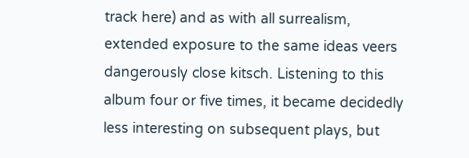track here) and as with all surrealism, extended exposure to the same ideas veers dangerously close kitsch. Listening to this album four or five times, it became decidedly less interesting on subsequent plays, but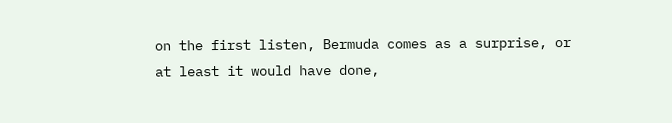on the first listen, Bermuda comes as a surprise, or at least it would have done,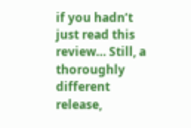if you hadn’t just read this review… Still, a thoroughly different release,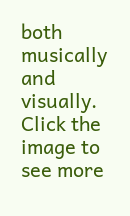both musically and visually. Click the image to see more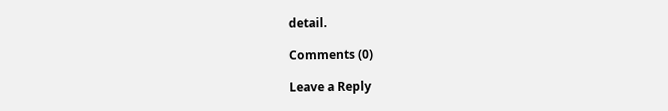detail.

Comments (0)

Leave a Reply